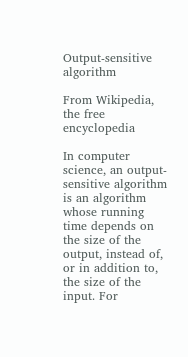Output-sensitive algorithm

From Wikipedia, the free encyclopedia

In computer science, an output-sensitive algorithm is an algorithm whose running time depends on the size of the output, instead of, or in addition to, the size of the input. For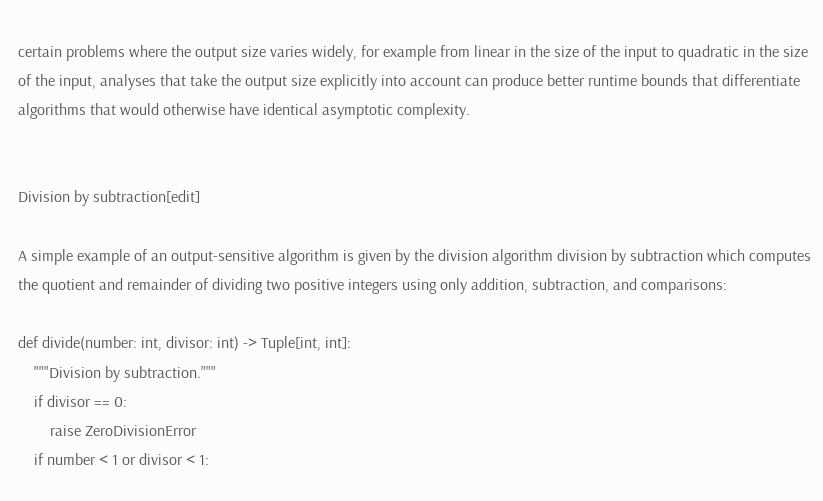certain problems where the output size varies widely, for example from linear in the size of the input to quadratic in the size of the input, analyses that take the output size explicitly into account can produce better runtime bounds that differentiate algorithms that would otherwise have identical asymptotic complexity.


Division by subtraction[edit]

A simple example of an output-sensitive algorithm is given by the division algorithm division by subtraction which computes the quotient and remainder of dividing two positive integers using only addition, subtraction, and comparisons:

def divide(number: int, divisor: int) -> Tuple[int, int]:
    """Division by subtraction."""
    if divisor == 0:
        raise ZeroDivisionError
    if number < 1 or divisor < 1: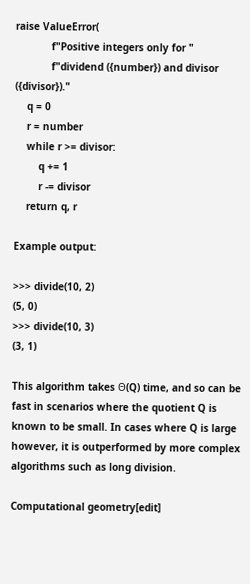raise ValueError(
            f"Positive integers only for "
            f"dividend ({number}) and divisor ({divisor})."
    q = 0
    r = number
    while r >= divisor:
        q += 1
        r -= divisor
    return q, r

Example output:

>>> divide(10, 2)
(5, 0)
>>> divide(10, 3)
(3, 1)

This algorithm takes Θ(Q) time, and so can be fast in scenarios where the quotient Q is known to be small. In cases where Q is large however, it is outperformed by more complex algorithms such as long division.

Computational geometry[edit]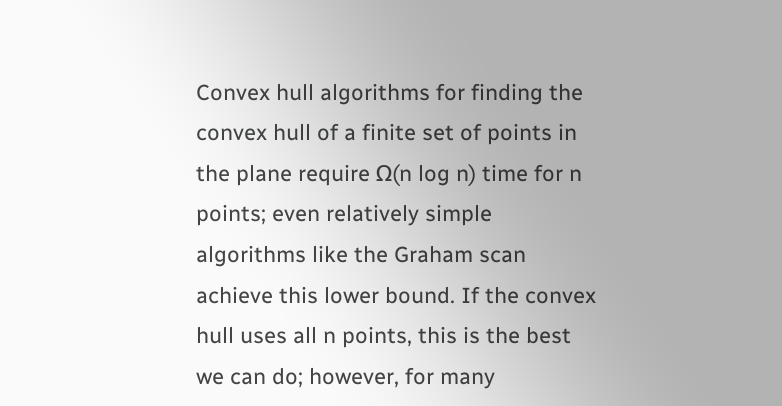Convex hull algorithms for finding the convex hull of a finite set of points in the plane require Ω(n log n) time for n points; even relatively simple algorithms like the Graham scan achieve this lower bound. If the convex hull uses all n points, this is the best we can do; however, for many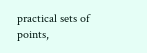practical sets of points,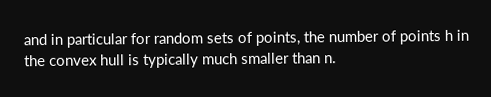and in particular for random sets of points, the number of points h in the convex hull is typically much smaller than n.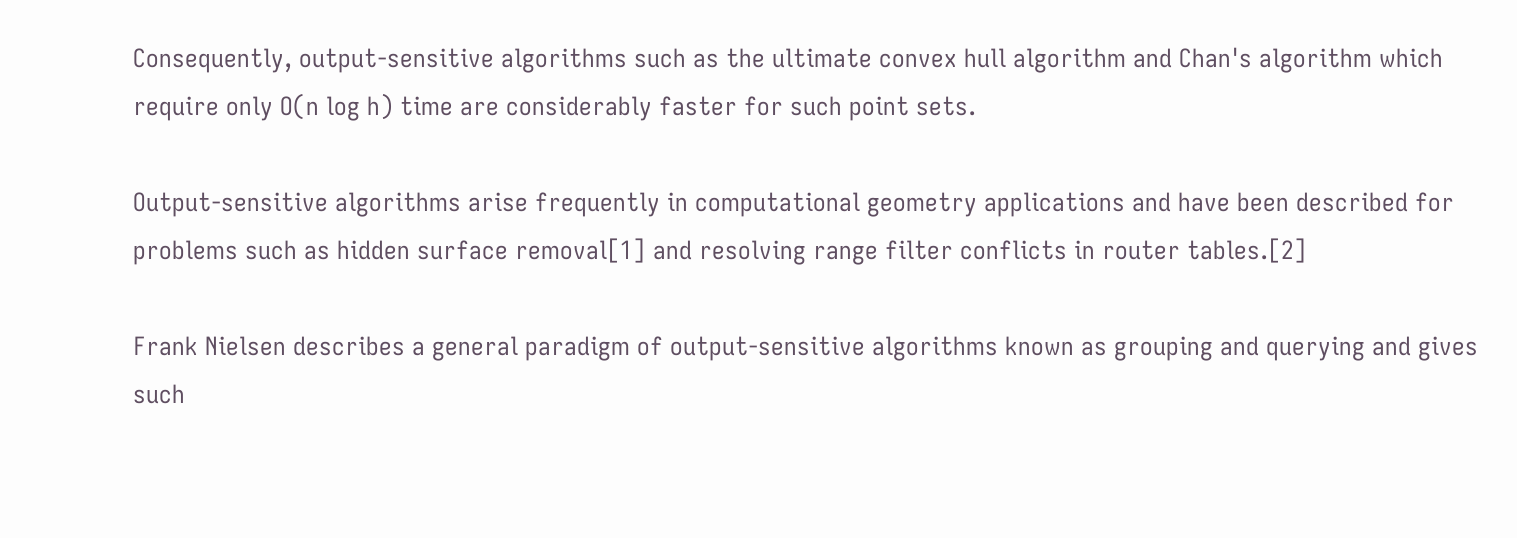Consequently, output-sensitive algorithms such as the ultimate convex hull algorithm and Chan's algorithm which require only O(n log h) time are considerably faster for such point sets.

Output-sensitive algorithms arise frequently in computational geometry applications and have been described for problems such as hidden surface removal[1] and resolving range filter conflicts in router tables.[2]

Frank Nielsen describes a general paradigm of output-sensitive algorithms known as grouping and querying and gives such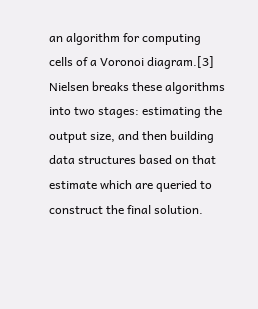an algorithm for computing cells of a Voronoi diagram.[3] Nielsen breaks these algorithms into two stages: estimating the output size, and then building data structures based on that estimate which are queried to construct the final solution.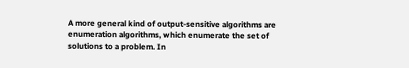A more general kind of output-sensitive algorithms are enumeration algorithms, which enumerate the set of solutions to a problem. In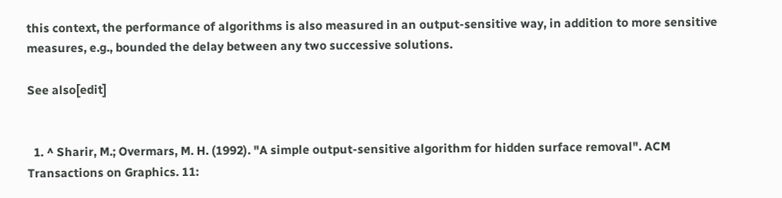this context, the performance of algorithms is also measured in an output-sensitive way, in addition to more sensitive measures, e.g., bounded the delay between any two successive solutions.

See also[edit]


  1. ^ Sharir, M.; Overmars, M. H. (1992). "A simple output-sensitive algorithm for hidden surface removal". ACM Transactions on Graphics. 11: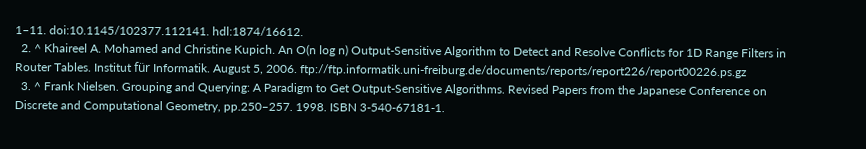1–11. doi:10.1145/102377.112141. hdl:1874/16612.
  2. ^ Khaireel A. Mohamed and Christine Kupich. An O(n log n) Output-Sensitive Algorithm to Detect and Resolve Conflicts for 1D Range Filters in Router Tables. Institut für Informatik. August 5, 2006. ftp://ftp.informatik.uni-freiburg.de/documents/reports/report226/report00226.ps.gz
  3. ^ Frank Nielsen. Grouping and Querying: A Paradigm to Get Output-Sensitive Algorithms. Revised Papers from the Japanese Conference on Discrete and Computational Geometry, pp.250–257. 1998. ISBN 3-540-67181-1.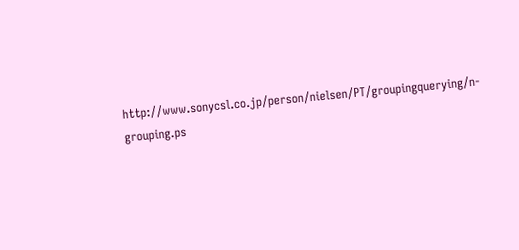http://www.sonycsl.co.jp/person/nielsen/PT/groupingquerying/n-grouping.ps